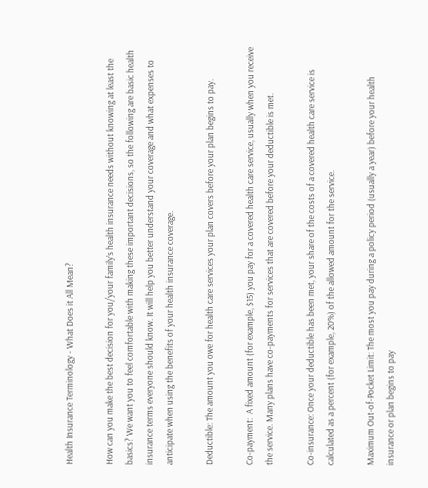Health Insurance Terminology - What Does it All Mean?

How can you make the best decision for you/your family’s health insurance needs without knowing at least the basics? We want you to feel comfortable with making these important decisions, so the following are basic health insurance terms everyone should know. It will help you better understand your coverage and what expenses to anticipate when using the benefits of your health insurance coverage.

Deductible: The amount you owe for health care services your plan covers before your plan begins to pay.

Co-payment:  A fixed amount (for example, $15) you pay for a covered health care service, usually when you receive the service. Many plans have co-payments for services that are covered before your deductible is met.

Co-insurance: Once your deductible has been met, your share of the costs of a covered health care service is calculated as a percent (for example, 20%) of the allowed amount for the service.

Maximum Out-of-Pocket Limit: The most you pay during a policy period (usually a year) before your health insurance or plan begins to pay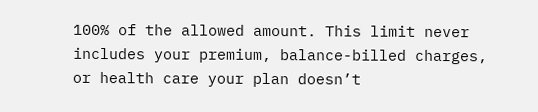100% of the allowed amount. This limit never includes your premium, balance-billed charges, or health care your plan doesn’t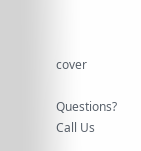cover

Questions? Call Us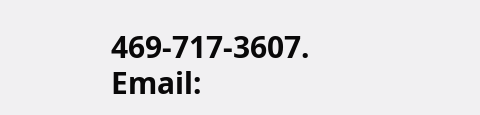469-717-3607. Email: